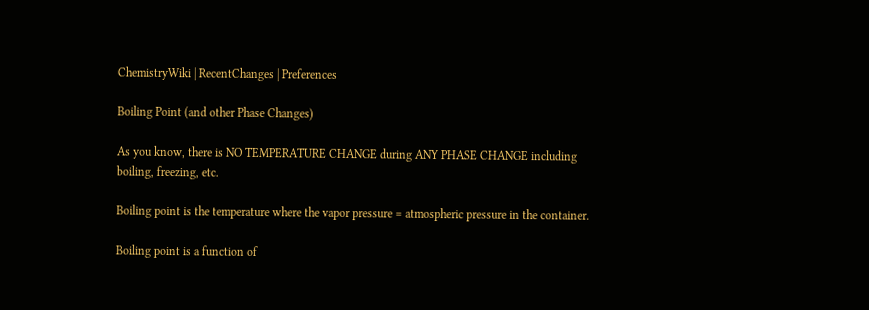ChemistryWiki | RecentChanges | Preferences

Boiling Point (and other Phase Changes)

As you know, there is NO TEMPERATURE CHANGE during ANY PHASE CHANGE including boiling, freezing, etc.

Boiling point is the temperature where the vapor pressure = atmospheric pressure in the container.

Boiling point is a function of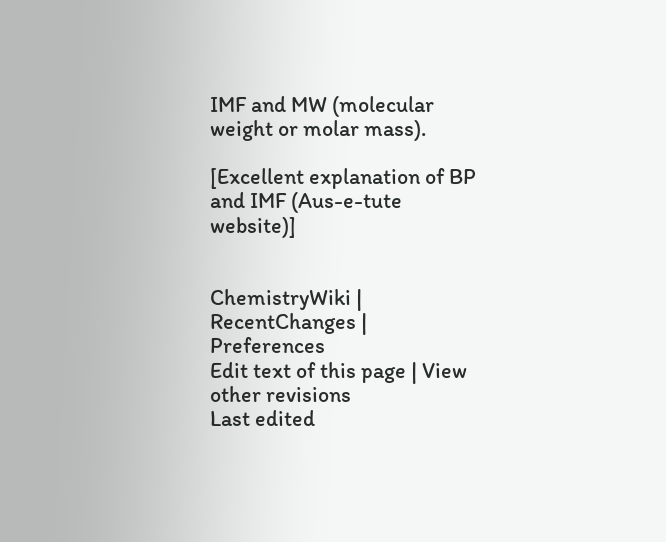IMF and MW (molecular weight or molar mass).

[Excellent explanation of BP and IMF (Aus-e-tute website)]


ChemistryWiki | RecentChanges | Preferences
Edit text of this page | View other revisions
Last edited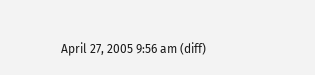April 27, 2005 9:56 am (diff)